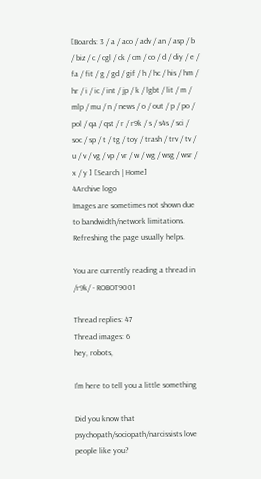[Boards: 3 / a / aco / adv / an / asp / b / biz / c / cgl / ck / cm / co / d / diy / e / fa / fit / g / gd / gif / h / hc / his / hm / hr / i / ic / int / jp / k / lgbt / lit / m / mlp / mu / n / news / o / out / p / po / pol / qa / qst / r / r9k / s / s4s / sci / soc / sp / t / tg / toy / trash / trv / tv / u / v / vg / vp / vr / w / wg / wsg / wsr / x / y ] [Search | Home]
4Archive logo
Images are sometimes not shown due to bandwidth/network limitations. Refreshing the page usually helps.

You are currently reading a thread in /r9k/ - ROBOT9001

Thread replies: 47
Thread images: 6
hey, robots,

I'm here to tell you a little something

Did you know that psychopath/sociopath/narcissists love people like you?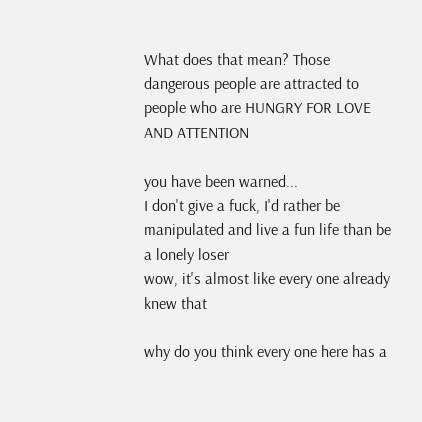What does that mean? Those dangerous people are attracted to people who are HUNGRY FOR LOVE AND ATTENTION

you have been warned...
I don't give a fuck, I'd rather be manipulated and live a fun life than be a lonely loser
wow, it's almost like every one already knew that

why do you think every one here has a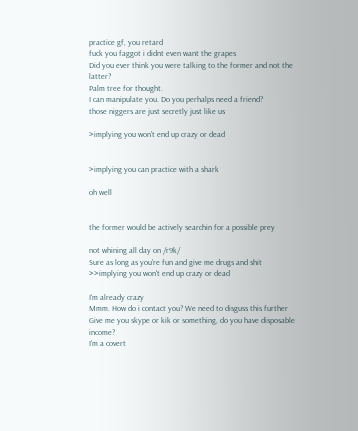practice gf, you retard
fuck you faggot i didnt even want the grapes
Did you ever think you were talking to the former and not the latter?
Palm tree for thought.
I can manipulate you. Do you perhalps need a friend?
those niggers are just secretly just like us

>implying you won't end up crazy or dead


>implying you can practice with a shark

oh well


the former would be actively searchin for a possible prey

not whining all day on /r9k/
Sure as long as you're fun and give me drugs and shit
>>implying you won't end up crazy or dead

I'm already crazy
Mmm. How do i contact you? We need to disguss this further
Give me you skype or kik or something, do you have disposable income?
I'm a covert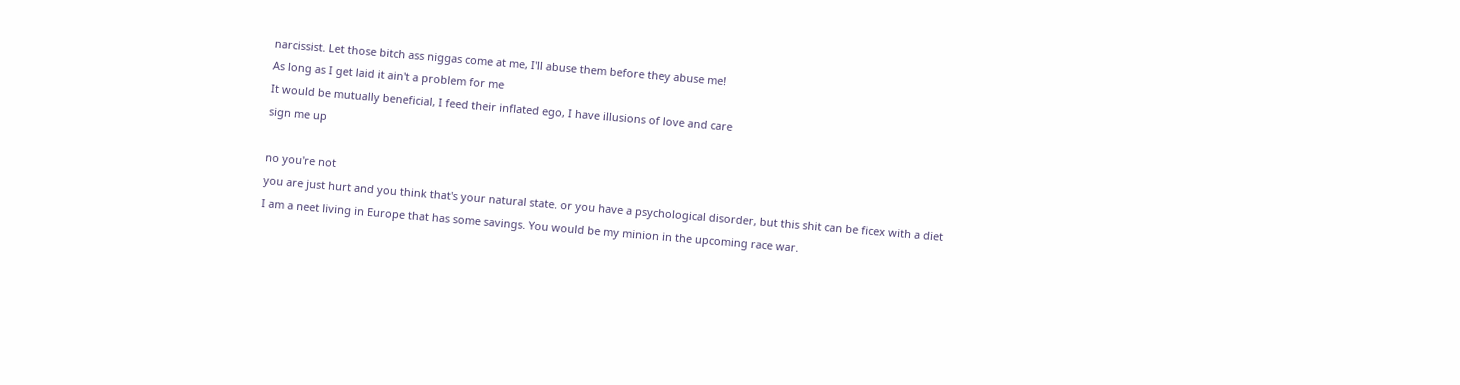narcissist. Let those bitch ass niggas come at me, I'll abuse them before they abuse me!
As long as I get laid it ain't a problem for me
It would be mutually beneficial, I feed their inflated ego, I have illusions of love and care
sign me up

no you're not
you are just hurt and you think that's your natural state. or you have a psychological disorder, but this shit can be ficex with a diet
I am a neet living in Europe that has some savings. You would be my minion in the upcoming race war.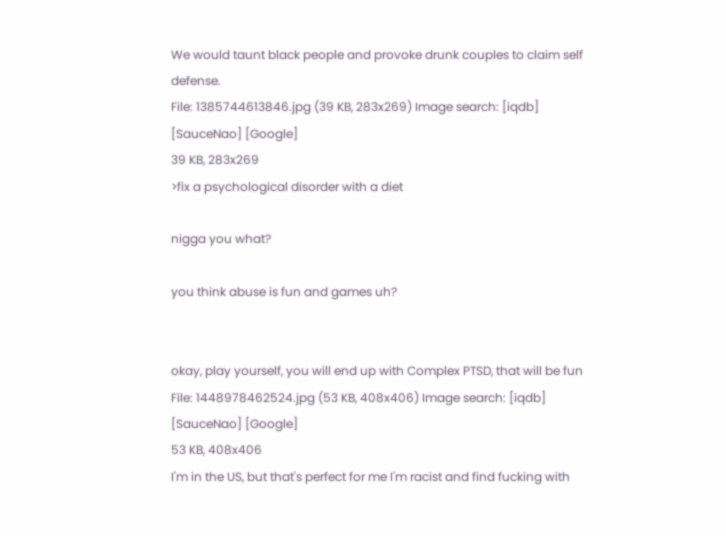We would taunt black people and provoke drunk couples to claim self defense.
File: 1385744613846.jpg (39 KB, 283x269) Image search: [iqdb] [SauceNao] [Google]
39 KB, 283x269
>fix a psychological disorder with a diet

nigga you what?

you think abuse is fun and games uh?


okay, play yourself, you will end up with Complex PTSD, that will be fun
File: 1448978462524.jpg (53 KB, 408x406) Image search: [iqdb] [SauceNao] [Google]
53 KB, 408x406
I'm in the US, but that's perfect for me I'm racist and find fucking with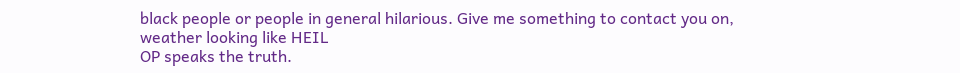black people or people in general hilarious. Give me something to contact you on, weather looking like HEIL
OP speaks the truth.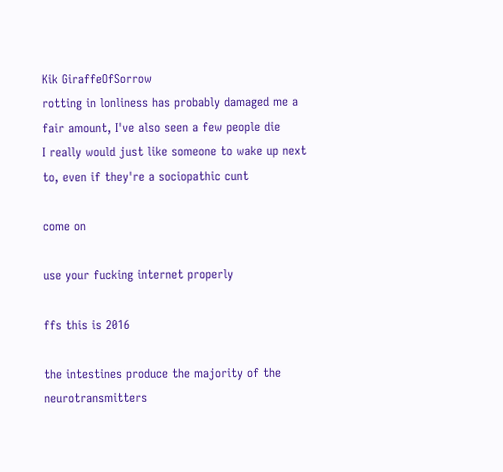Kik GiraffeOfSorrow
rotting in lonliness has probably damaged me a fair amount, I've also seen a few people die
I really would just like someone to wake up next to, even if they're a sociopathic cunt

come on

use your fucking internet properly

ffs this is 2016

the intestines produce the majority of the neurotransmitters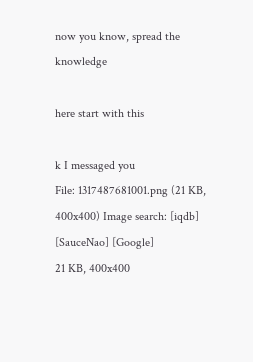now you know, spread the knowledge

here start with this

k I messaged you
File: 1317487681001.png (21 KB, 400x400) Image search: [iqdb] [SauceNao] [Google]
21 KB, 400x400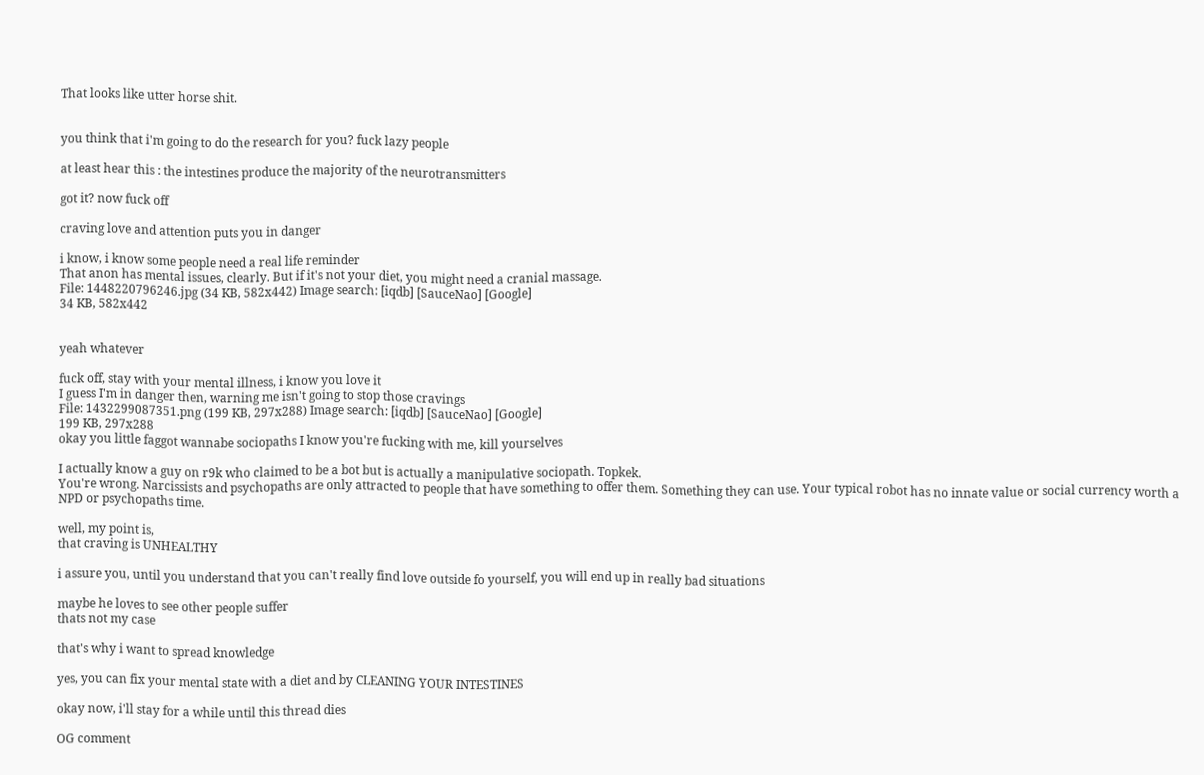That looks like utter horse shit.


you think that i'm going to do the research for you? fuck lazy people

at least hear this : the intestines produce the majority of the neurotransmitters

got it? now fuck off

craving love and attention puts you in danger

i know, i know some people need a real life reminder
That anon has mental issues, clearly. But if it's not your diet, you might need a cranial massage.
File: 1448220796246.jpg (34 KB, 582x442) Image search: [iqdb] [SauceNao] [Google]
34 KB, 582x442


yeah whatever

fuck off, stay with your mental illness, i know you love it
I guess I'm in danger then, warning me isn't going to stop those cravings
File: 1432299087351.png (199 KB, 297x288) Image search: [iqdb] [SauceNao] [Google]
199 KB, 297x288
okay you little faggot wannabe sociopaths I know you're fucking with me, kill yourselves

I actually know a guy on r9k who claimed to be a bot but is actually a manipulative sociopath. Topkek.
You're wrong. Narcissists and psychopaths are only attracted to people that have something to offer them. Something they can use. Your typical robot has no innate value or social currency worth a NPD or psychopaths time.

well, my point is,
that craving is UNHEALTHY

i assure you, until you understand that you can't really find love outside fo yourself, you will end up in really bad situations

maybe he loves to see other people suffer
thats not my case

that's why i want to spread knowledge

yes, you can fix your mental state with a diet and by CLEANING YOUR INTESTINES

okay now, i'll stay for a while until this thread dies

OG comment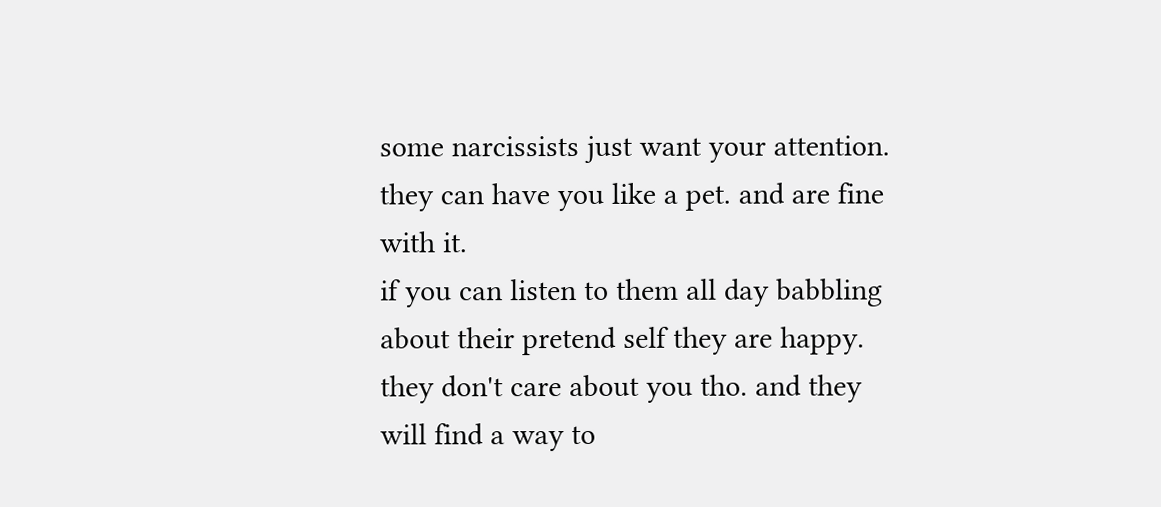some narcissists just want your attention. they can have you like a pet. and are fine with it.
if you can listen to them all day babbling about their pretend self they are happy. they don't care about you tho. and they will find a way to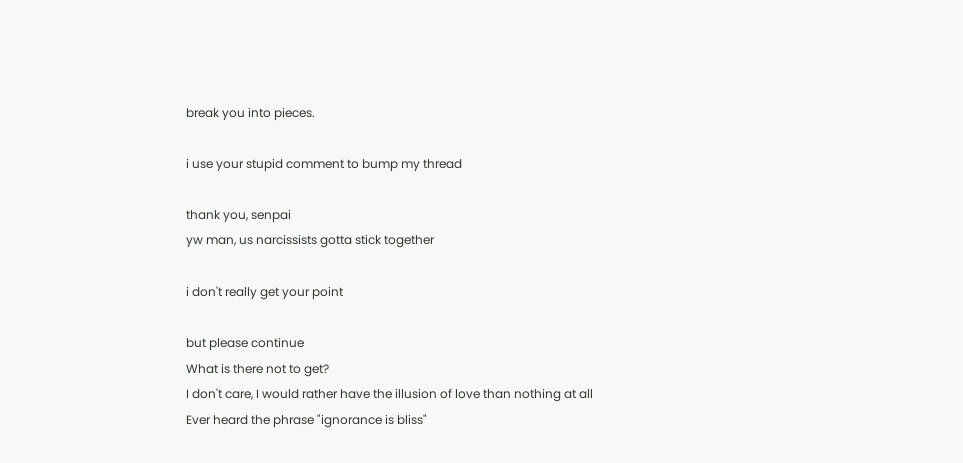break you into pieces.

i use your stupid comment to bump my thread

thank you, senpai
yw man, us narcissists gotta stick together

i don't really get your point

but please continue
What is there not to get?
I don't care, I would rather have the illusion of love than nothing at all
Ever heard the phrase "ignorance is bliss"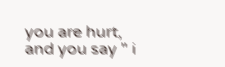you are hurt, and you say " i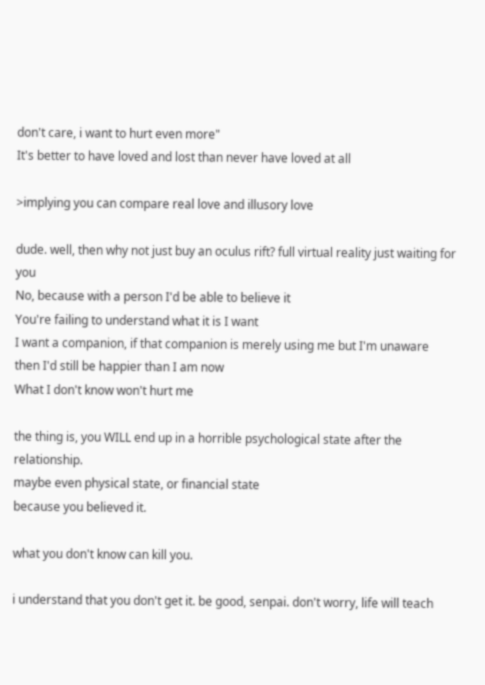don't care, i want to hurt even more"
It's better to have loved and lost than never have loved at all

>implying you can compare real love and illusory love

dude. well, then why not just buy an oculus rift? full virtual reality just waiting for you
No, because with a person I'd be able to believe it
You're failing to understand what it is I want
I want a companion, if that companion is merely using me but I'm unaware then I'd still be happier than I am now
What I don't know won't hurt me

the thing is, you WILL end up in a horrible psychological state after the relationship.
maybe even physical state, or financial state
because you believed it.

what you don't know can kill you.

i understand that you don't get it. be good, senpai. don't worry, life will teach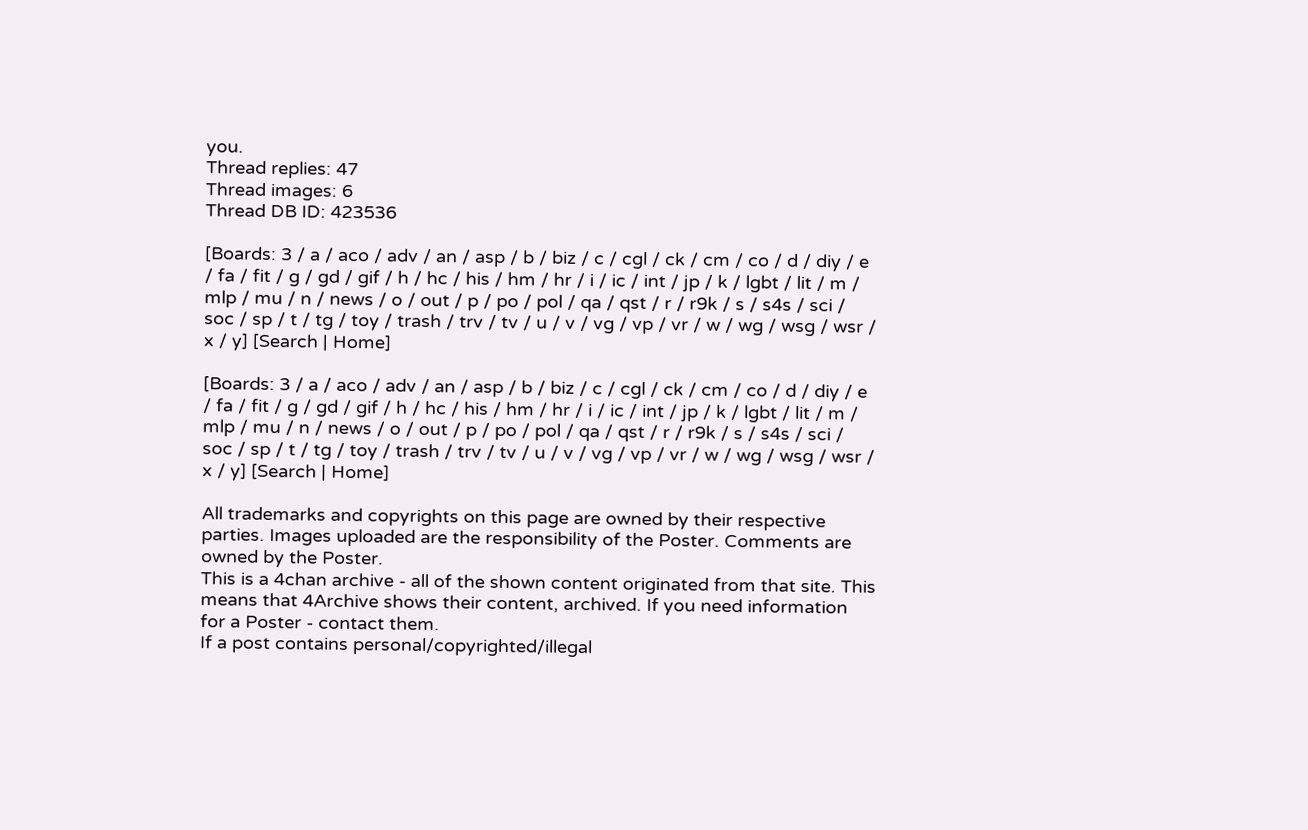you.
Thread replies: 47
Thread images: 6
Thread DB ID: 423536

[Boards: 3 / a / aco / adv / an / asp / b / biz / c / cgl / ck / cm / co / d / diy / e / fa / fit / g / gd / gif / h / hc / his / hm / hr / i / ic / int / jp / k / lgbt / lit / m / mlp / mu / n / news / o / out / p / po / pol / qa / qst / r / r9k / s / s4s / sci / soc / sp / t / tg / toy / trash / trv / tv / u / v / vg / vp / vr / w / wg / wsg / wsr / x / y] [Search | Home]

[Boards: 3 / a / aco / adv / an / asp / b / biz / c / cgl / ck / cm / co / d / diy / e / fa / fit / g / gd / gif / h / hc / his / hm / hr / i / ic / int / jp / k / lgbt / lit / m / mlp / mu / n / news / o / out / p / po / pol / qa / qst / r / r9k / s / s4s / sci / soc / sp / t / tg / toy / trash / trv / tv / u / v / vg / vp / vr / w / wg / wsg / wsr / x / y] [Search | Home]

All trademarks and copyrights on this page are owned by their respective parties. Images uploaded are the responsibility of the Poster. Comments are owned by the Poster.
This is a 4chan archive - all of the shown content originated from that site. This means that 4Archive shows their content, archived. If you need information for a Poster - contact them.
If a post contains personal/copyrighted/illegal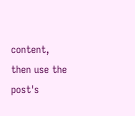content, then use the post's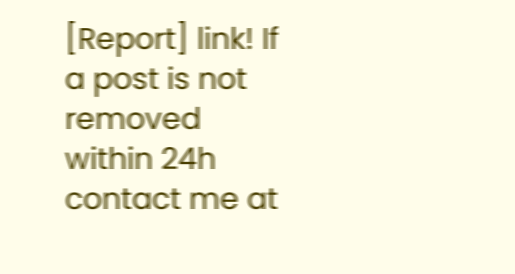[Report] link! If a post is not removed within 24h contact me at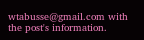wtabusse@gmail.com with the post's information.